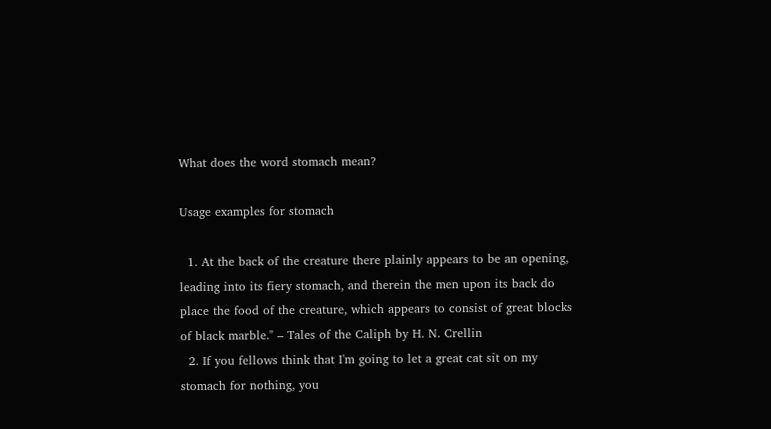What does the word stomach mean?

Usage examples for stomach

  1. At the back of the creature there plainly appears to be an opening, leading into its fiery stomach, and therein the men upon its back do place the food of the creature, which appears to consist of great blocks of black marble." – Tales of the Caliph by H. N. Crellin
  2. If you fellows think that I'm going to let a great cat sit on my stomach for nothing, you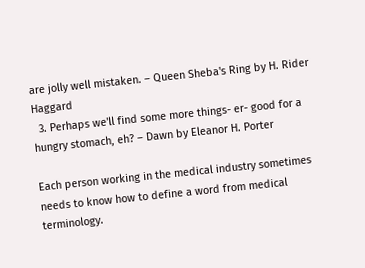are jolly well mistaken. – Queen Sheba's Ring by H. Rider Haggard
  3. Perhaps we'll find some more things- er- good for a hungry stomach, eh? – Dawn by Eleanor H. Porter

Each person working in the medical industry sometimes needs to know how to define a word from medical terminology.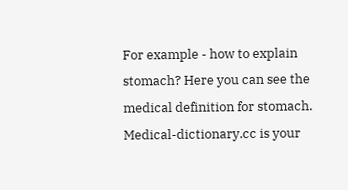For example - how to explain stomach? Here you can see the medical definition for stomach. Medical-dictionary.cc is your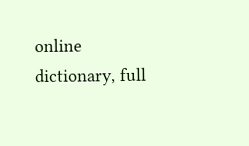online dictionary, full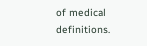of medical definitions.